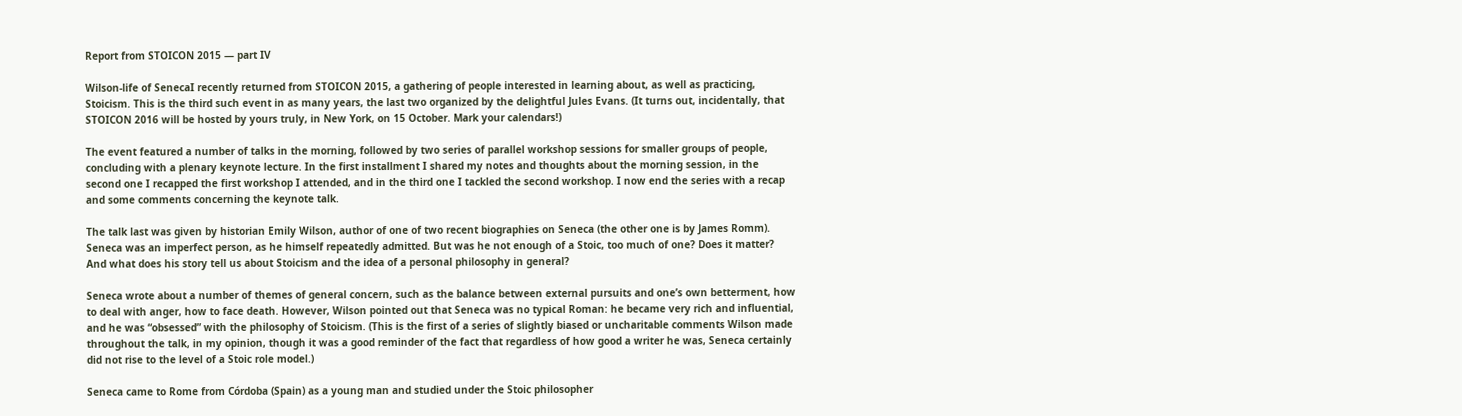Report from STOICON 2015 — part IV

Wilson-life of SenecaI recently returned from STOICON 2015, a gathering of people interested in learning about, as well as practicing, Stoicism. This is the third such event in as many years, the last two organized by the delightful Jules Evans. (It turns out, incidentally, that STOICON 2016 will be hosted by yours truly, in New York, on 15 October. Mark your calendars!)

The event featured a number of talks in the morning, followed by two series of parallel workshop sessions for smaller groups of people, concluding with a plenary keynote lecture. In the first installment I shared my notes and thoughts about the morning session, in the second one I recapped the first workshop I attended, and in the third one I tackled the second workshop. I now end the series with a recap and some comments concerning the keynote talk.

The talk last was given by historian Emily Wilson, author of one of two recent biographies on Seneca (the other one is by James Romm). Seneca was an imperfect person, as he himself repeatedly admitted. But was he not enough of a Stoic, too much of one? Does it matter? And what does his story tell us about Stoicism and the idea of a personal philosophy in general?

Seneca wrote about a number of themes of general concern, such as the balance between external pursuits and one’s own betterment, how to deal with anger, how to face death. However, Wilson pointed out that Seneca was no typical Roman: he became very rich and influential, and he was “obsessed” with the philosophy of Stoicism. (This is the first of a series of slightly biased or uncharitable comments Wilson made throughout the talk, in my opinion, though it was a good reminder of the fact that regardless of how good a writer he was, Seneca certainly did not rise to the level of a Stoic role model.)

Seneca came to Rome from Córdoba (Spain) as a young man and studied under the Stoic philosopher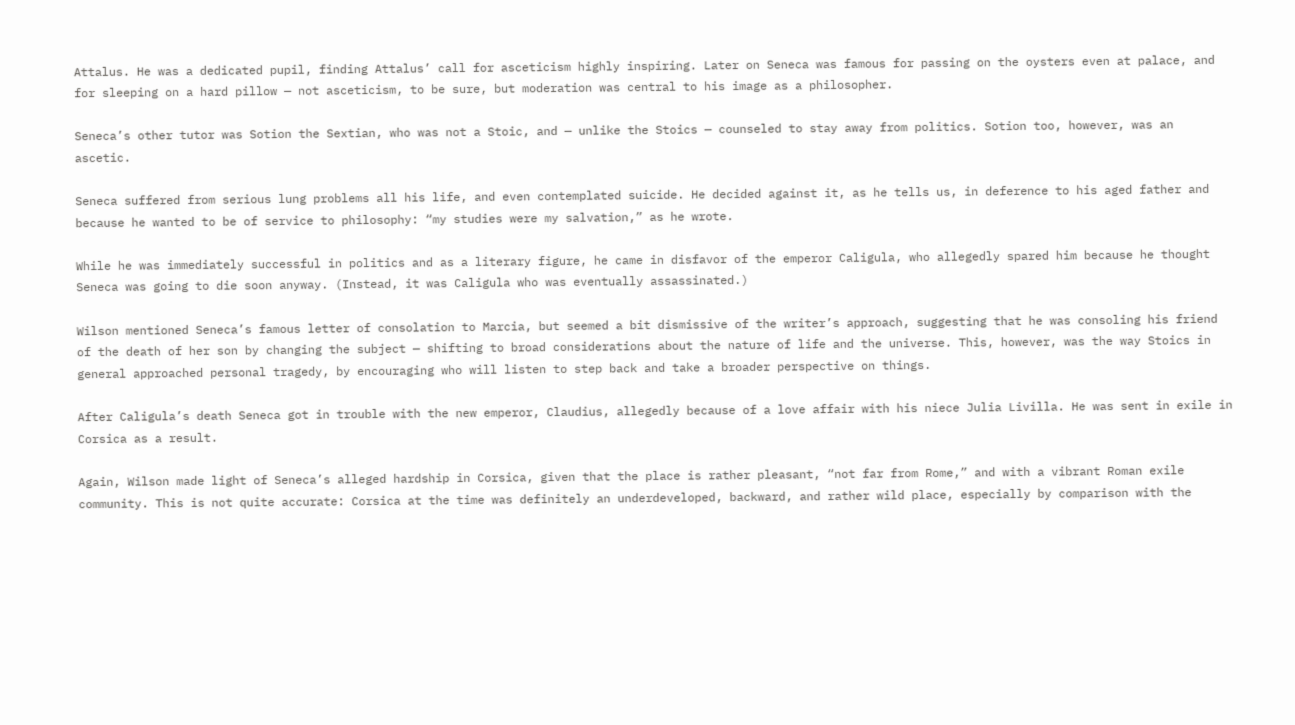Attalus. He was a dedicated pupil, finding Attalus’ call for asceticism highly inspiring. Later on Seneca was famous for passing on the oysters even at palace, and for sleeping on a hard pillow — not asceticism, to be sure, but moderation was central to his image as a philosopher.

Seneca’s other tutor was Sotion the Sextian, who was not a Stoic, and — unlike the Stoics — counseled to stay away from politics. Sotion too, however, was an ascetic.

Seneca suffered from serious lung problems all his life, and even contemplated suicide. He decided against it, as he tells us, in deference to his aged father and because he wanted to be of service to philosophy: “my studies were my salvation,” as he wrote.

While he was immediately successful in politics and as a literary figure, he came in disfavor of the emperor Caligula, who allegedly spared him because he thought Seneca was going to die soon anyway. (Instead, it was Caligula who was eventually assassinated.)

Wilson mentioned Seneca’s famous letter of consolation to Marcia, but seemed a bit dismissive of the writer’s approach, suggesting that he was consoling his friend of the death of her son by changing the subject — shifting to broad considerations about the nature of life and the universe. This, however, was the way Stoics in general approached personal tragedy, by encouraging who will listen to step back and take a broader perspective on things.

After Caligula’s death Seneca got in trouble with the new emperor, Claudius, allegedly because of a love affair with his niece Julia Livilla. He was sent in exile in Corsica as a result.

Again, Wilson made light of Seneca’s alleged hardship in Corsica, given that the place is rather pleasant, “not far from Rome,” and with a vibrant Roman exile community. This is not quite accurate: Corsica at the time was definitely an underdeveloped, backward, and rather wild place, especially by comparison with the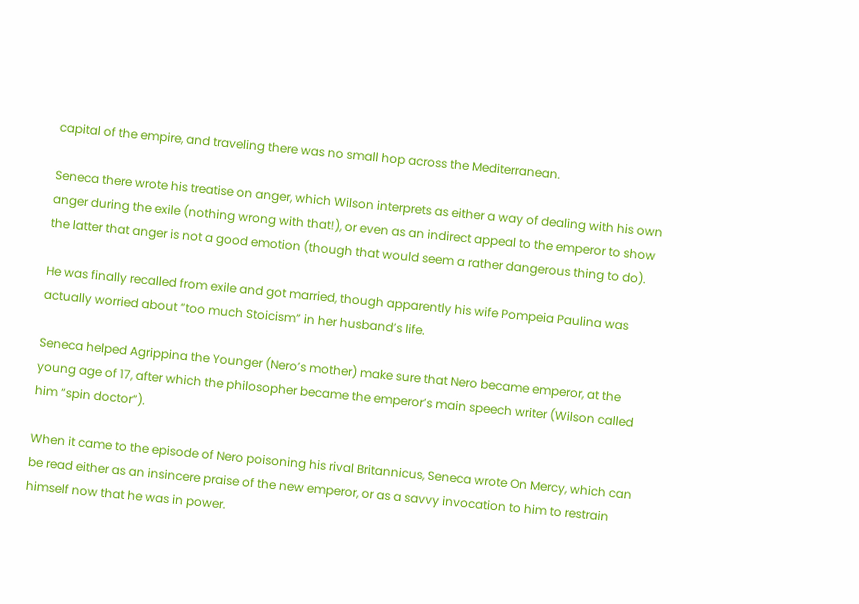capital of the empire, and traveling there was no small hop across the Mediterranean.

Seneca there wrote his treatise on anger, which Wilson interprets as either a way of dealing with his own anger during the exile (nothing wrong with that!), or even as an indirect appeal to the emperor to show the latter that anger is not a good emotion (though that would seem a rather dangerous thing to do).

He was finally recalled from exile and got married, though apparently his wife Pompeia Paulina was actually worried about “too much Stoicism” in her husband’s life.

Seneca helped Agrippina the Younger (Nero’s mother) make sure that Nero became emperor, at the young age of 17, after which the philosopher became the emperor’s main speech writer (Wilson called him “spin doctor”).

When it came to the episode of Nero poisoning his rival Britannicus, Seneca wrote On Mercy, which can be read either as an insincere praise of the new emperor, or as a savvy invocation to him to restrain himself now that he was in power.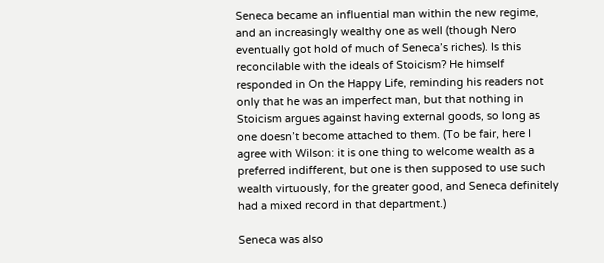Seneca became an influential man within the new regime, and an increasingly wealthy one as well (though Nero eventually got hold of much of Seneca’s riches). Is this reconcilable with the ideals of Stoicism? He himself responded in On the Happy Life, reminding his readers not only that he was an imperfect man, but that nothing in Stoicism argues against having external goods, so long as one doesn’t become attached to them. (To be fair, here I agree with Wilson: it is one thing to welcome wealth as a preferred indifferent, but one is then supposed to use such wealth virtuously, for the greater good, and Seneca definitely had a mixed record in that department.)

Seneca was also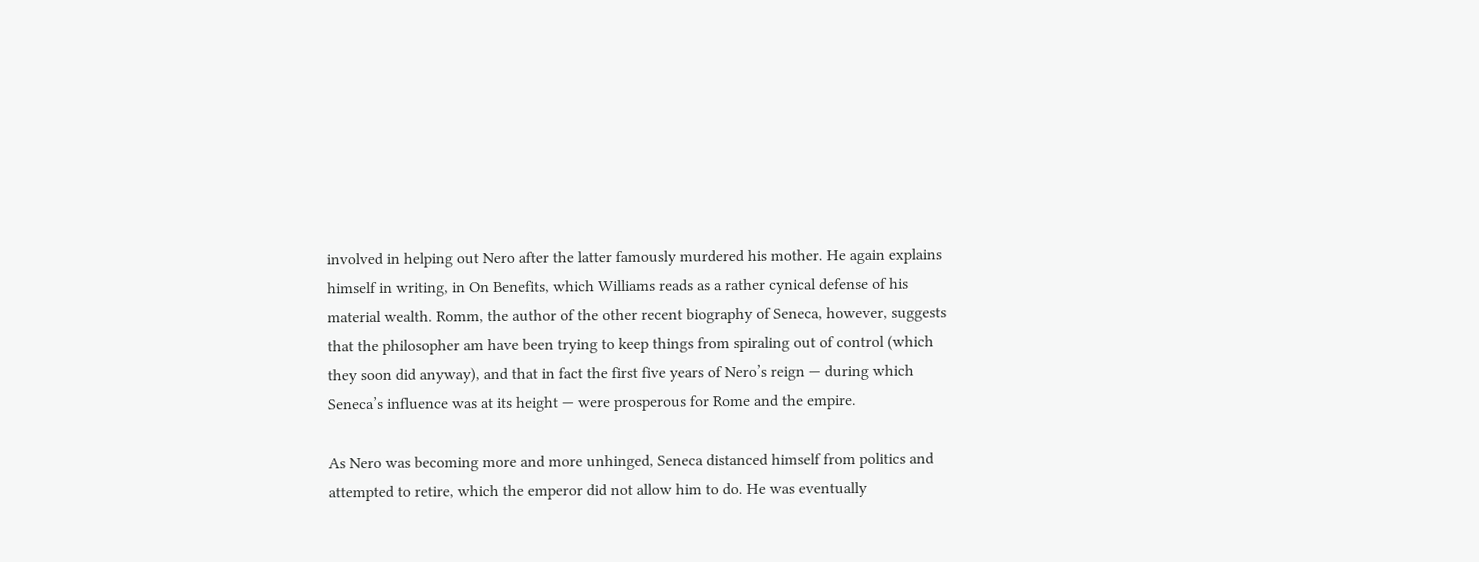involved in helping out Nero after the latter famously murdered his mother. He again explains himself in writing, in On Benefits, which Williams reads as a rather cynical defense of his material wealth. Romm, the author of the other recent biography of Seneca, however, suggests that the philosopher am have been trying to keep things from spiraling out of control (which they soon did anyway), and that in fact the first five years of Nero’s reign — during which Seneca’s influence was at its height — were prosperous for Rome and the empire.

As Nero was becoming more and more unhinged, Seneca distanced himself from politics and attempted to retire, which the emperor did not allow him to do. He was eventually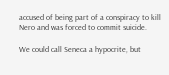accused of being part of a conspiracy to kill Nero and was forced to commit suicide.

We could call Seneca a hypocrite, but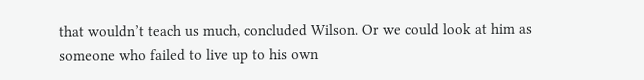that wouldn’t teach us much, concluded Wilson. Or we could look at him as someone who failed to live up to his own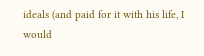ideals (and paid for it with his life, I would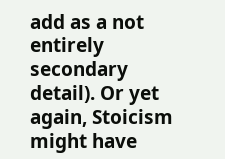add as a not entirely secondary detail). Or yet again, Stoicism might have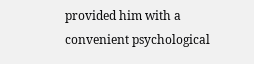provided him with a convenient psychological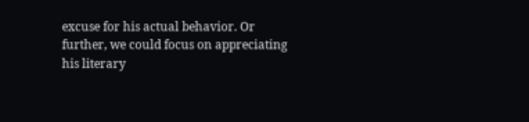excuse for his actual behavior. Or further, we could focus on appreciating his literary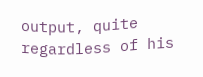output, quite regardless of his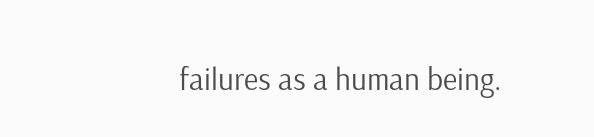failures as a human being.